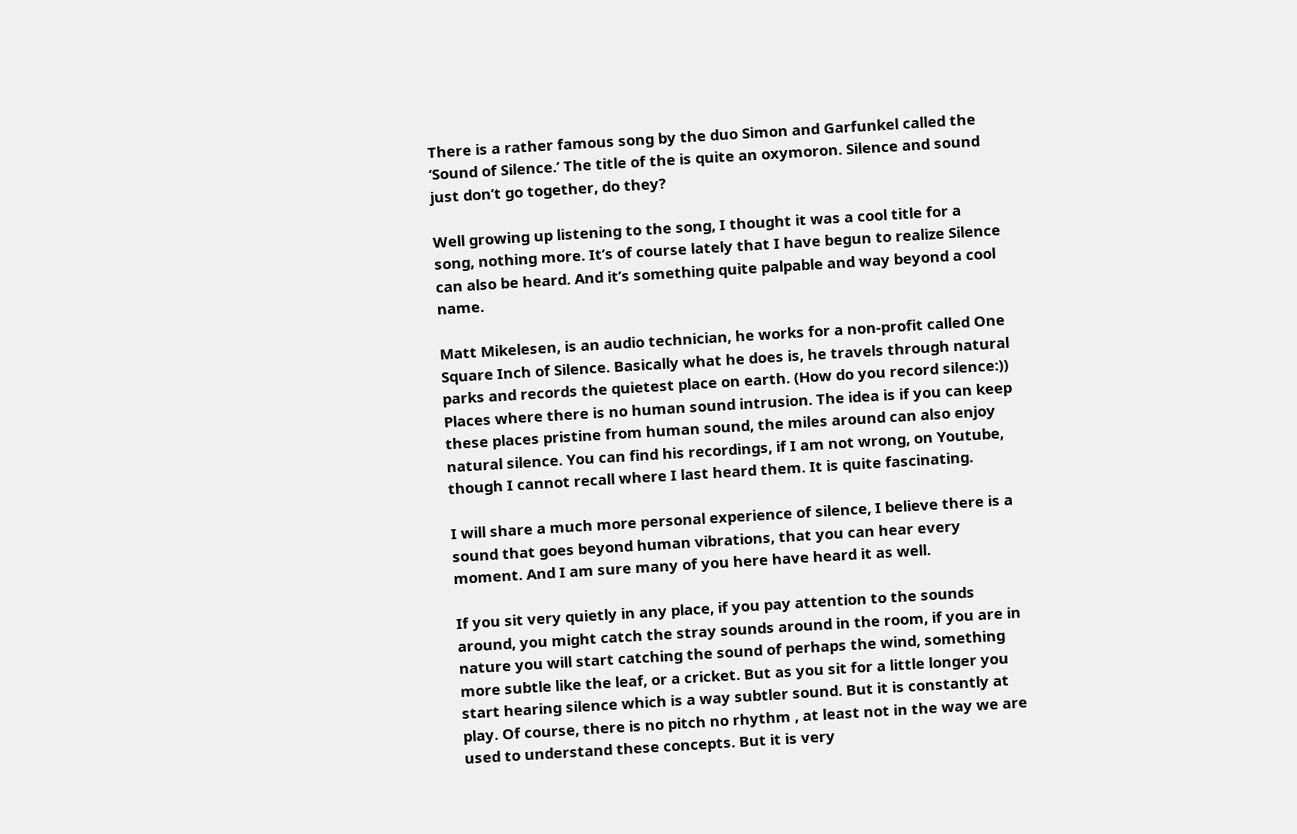There is a rather famous song by the duo Simon and Garfunkel called the ‘Sound of Silence.’ The title of the is quite an oxymoron. Silence and sound just don’t go together, do they?

Well growing up listening to the song, I thought it was a cool title for a song, nothing more. It’s of course lately that I have begun to realize Silence can also be heard. And it’s something quite palpable and way beyond a cool name.

Matt Mikelesen, is an audio technician, he works for a non-profit called One Square Inch of Silence. Basically what he does is, he travels through natural parks and records the quietest place on earth. (How do you record silence:)) Places where there is no human sound intrusion. The idea is if you can keep these places pristine from human sound, the miles around can also enjoy natural silence. You can find his recordings, if I am not wrong, on Youtube, though I cannot recall where I last heard them. It is quite fascinating.

I will share a much more personal experience of silence, I believe there is a sound that goes beyond human vibrations, that you can hear every moment. And I am sure many of you here have heard it as well.

If you sit very quietly in any place, if you pay attention to the sounds around, you might catch the stray sounds around in the room, if you are in nature you will start catching the sound of perhaps the wind, something more subtle like the leaf, or a cricket. But as you sit for a little longer you start hearing silence which is a way subtler sound. But it is constantly at play. Of course, there is no pitch no rhythm , at least not in the way we are used to understand these concepts. But it is very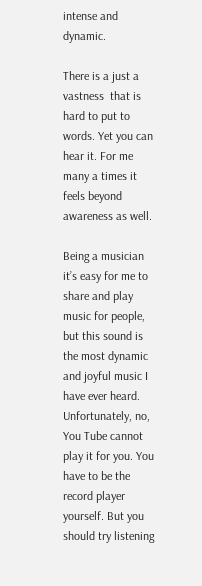intense and dynamic.

There is a just a vastness  that is hard to put to words. Yet you can hear it. For me many a times it feels beyond awareness as well.

Being a musician it’s easy for me to share and play music for people, but this sound is the most dynamic and joyful music I have ever heard. Unfortunately, no, You Tube cannot play it for you. You have to be the record player yourself. But you should try listening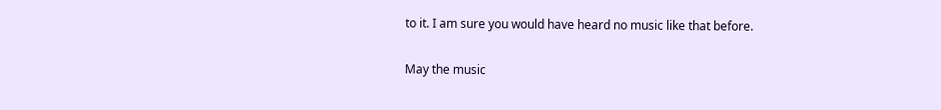to it. I am sure you would have heard no music like that before.

May the music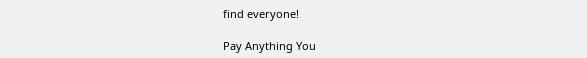find everyone!

Pay Anything You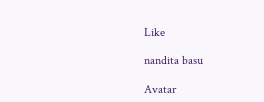Like

nandita basu

Avatar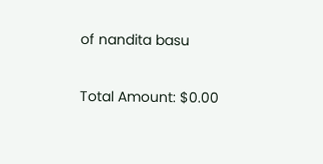of nandita basu

Total Amount: $0.00